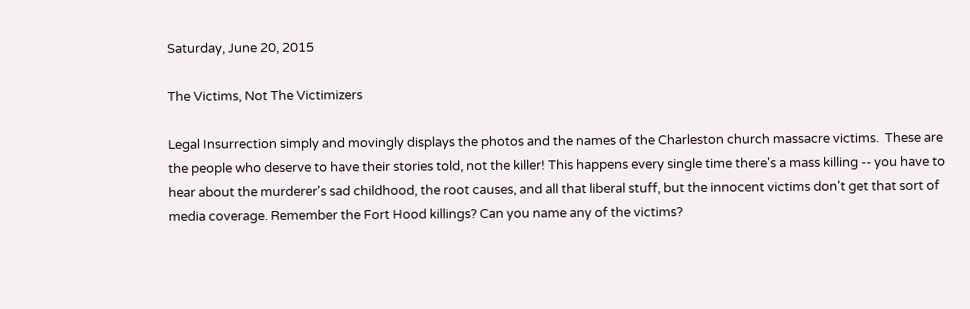Saturday, June 20, 2015

The Victims, Not The Victimizers

Legal Insurrection simply and movingly displays the photos and the names of the Charleston church massacre victims.  These are the people who deserve to have their stories told, not the killer! This happens every single time there's a mass killing -- you have to hear about the murderer's sad childhood, the root causes, and all that liberal stuff, but the innocent victims don't get that sort of media coverage. Remember the Fort Hood killings? Can you name any of the victims?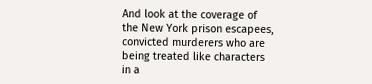And look at the coverage of the New York prison escapees, convicted murderers who are being treated like characters in a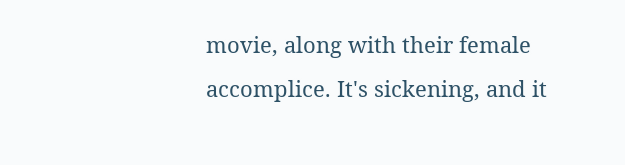movie, along with their female accomplice. It's sickening, and it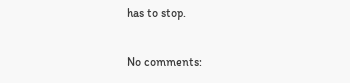has to stop.

No comments: